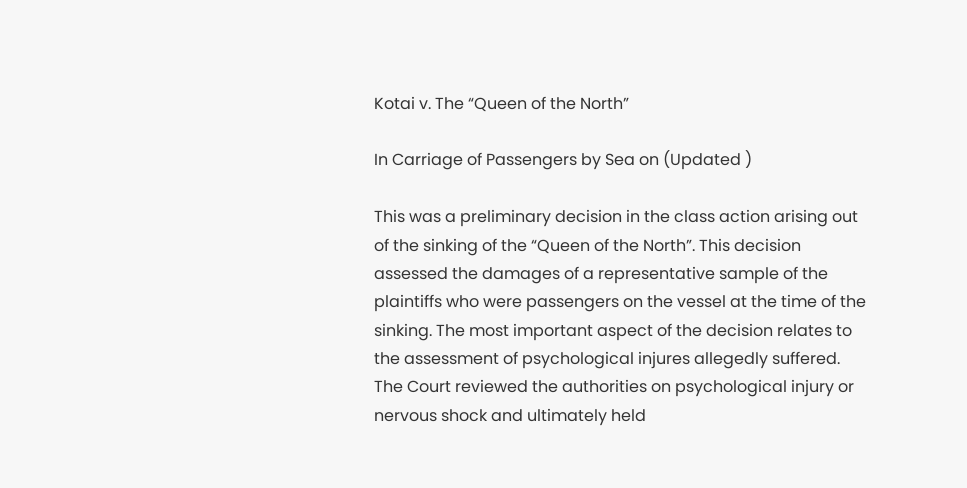Kotai v. The “Queen of the North”

In Carriage of Passengers by Sea on (Updated )

This was a preliminary decision in the class action arising out of the sinking of the “Queen of the North”. This decision assessed the damages of a representative sample of the plaintiffs who were passengers on the vessel at the time of the sinking. The most important aspect of the decision relates to the assessment of psychological injures allegedly suffered. The Court reviewed the authorities on psychological injury or nervous shock and ultimately held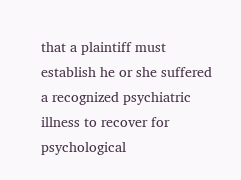that a plaintiff must establish he or she suffered a recognized psychiatric illness to recover for psychological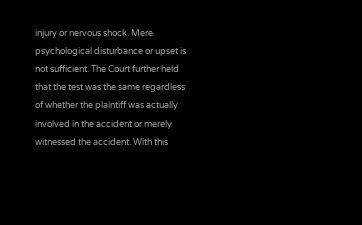injury or nervous shock. Mere psychological disturbance or upset is not sufficient. The Court further held that the test was the same regardless of whether the plaintiff was actually involved in the accident or merely witnessed the accident. With this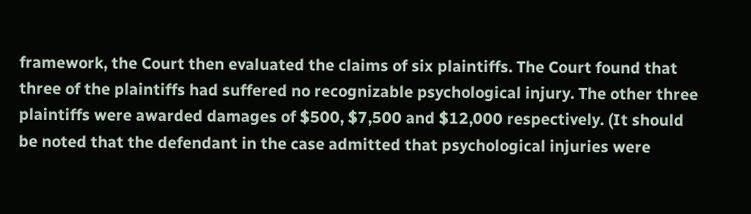framework, the Court then evaluated the claims of six plaintiffs. The Court found that three of the plaintiffs had suffered no recognizable psychological injury. The other three plaintiffs were awarded damages of $500, $7,500 and $12,000 respectively. (It should be noted that the defendant in the case admitted that psychological injuries were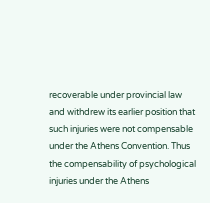recoverable under provincial law and withdrew its earlier position that such injuries were not compensable under the Athens Convention. Thus the compensability of psychological injuries under the Athens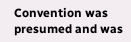Convention was presumed and was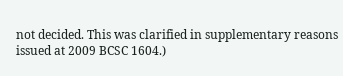not decided. This was clarified in supplementary reasons issued at 2009 BCSC 1604.)